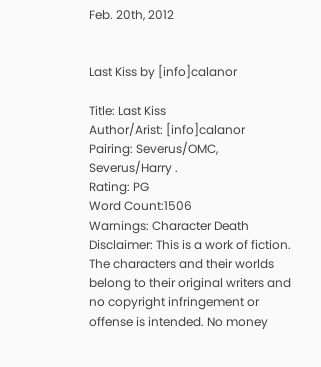Feb. 20th, 2012


Last Kiss by [info]calanor

Title: Last Kiss
Author/Arist: [info]calanor
Pairing: Severus/OMC, Severus/Harry .
Rating: PG
Word Count:1506
Warnings: Character Death
Disclaimer: This is a work of fiction. The characters and their worlds belong to their original writers and no copyright infringement or offense is intended. No money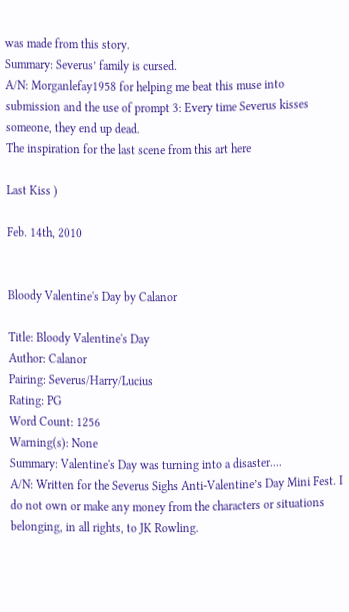was made from this story.
Summary: Severus’ family is cursed.
A/N: Morganlefay1958 for helping me beat this muse into submission and the use of prompt 3: Every time Severus kisses someone, they end up dead.
The inspiration for the last scene from this art here

Last Kiss )

Feb. 14th, 2010


Bloody Valentine's Day by Calanor

Title: Bloody Valentine's Day
Author: Calanor
Pairing: Severus/Harry/Lucius
Rating: PG
Word Count: 1256
Warning(s): None
Summary: Valentine's Day was turning into a disaster....
A/N: Written for the Severus Sighs Anti-Valentine’s Day Mini Fest. I do not own or make any money from the characters or situations belonging, in all rights, to JK Rowling.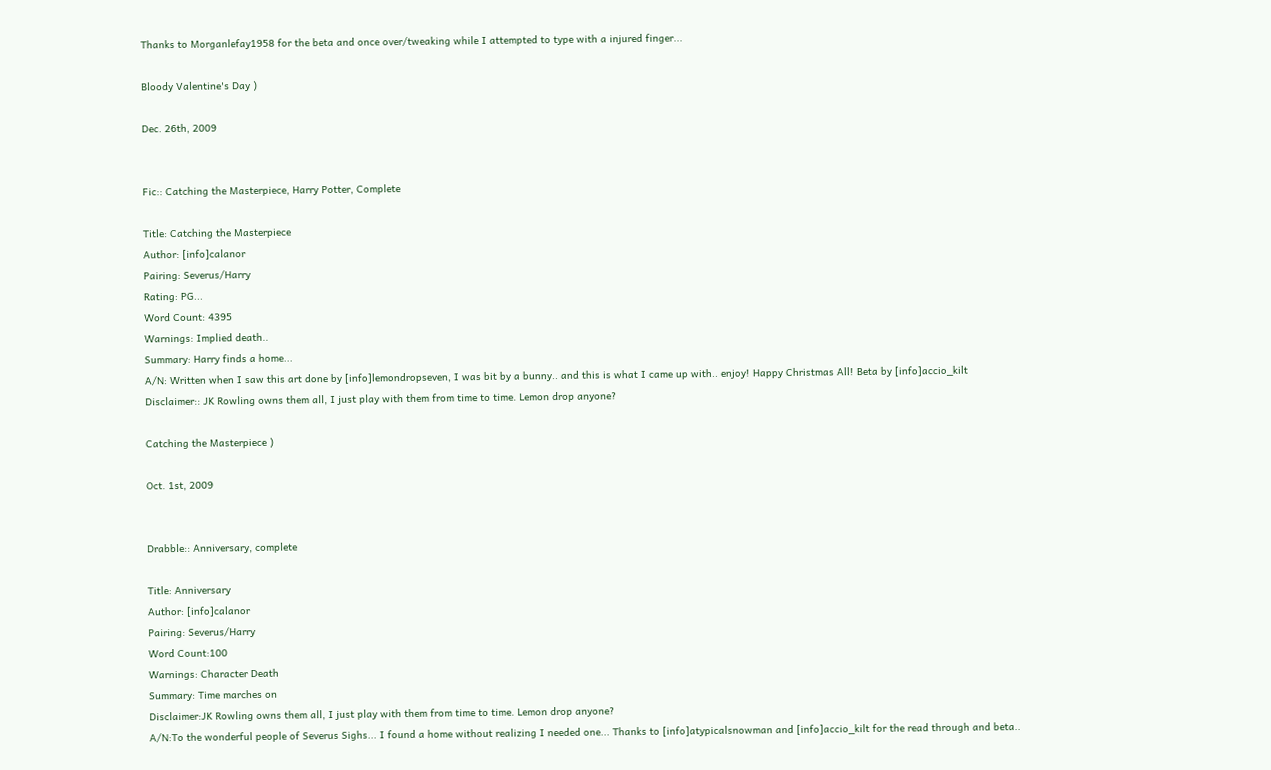Thanks to Morganlefay1958 for the beta and once over/tweaking while I attempted to type with a injured finger...

Bloody Valentine's Day )

Dec. 26th, 2009


Fic:: Catching the Masterpiece, Harry Potter, Complete

Title: Catching the Masterpiece
Author: [info]calanor
Pairing: Severus/Harry
Rating: PG...
Word Count: 4395
Warnings: Implied death..
Summary: Harry finds a home...
A/N: Written when I saw this art done by [info]lemondropseven, I was bit by a bunny.. and this is what I came up with.. enjoy! Happy Christmas All! Beta by [info]accio_kilt
Disclaimer:: JK Rowling owns them all, I just play with them from time to time. Lemon drop anyone?

Catching the Masterpiece )

Oct. 1st, 2009


Drabble:: Anniversary, complete

Title: Anniversary
Author: [info]calanor
Pairing: Severus/Harry
Word Count:100
Warnings: Character Death
Summary: Time marches on
Disclaimer:JK Rowling owns them all, I just play with them from time to time. Lemon drop anyone?
A/N:To the wonderful people of Severus Sighs... I found a home without realizing I needed one... Thanks to [info]atypicalsnowman and [info]accio_kilt for the read through and beta..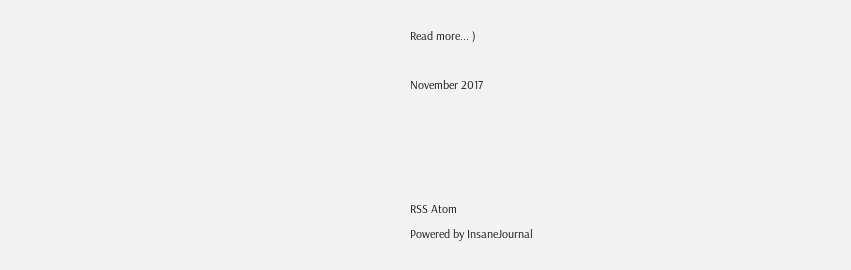Read more... )

November 2017




RSS Atom
Powered by InsaneJournal